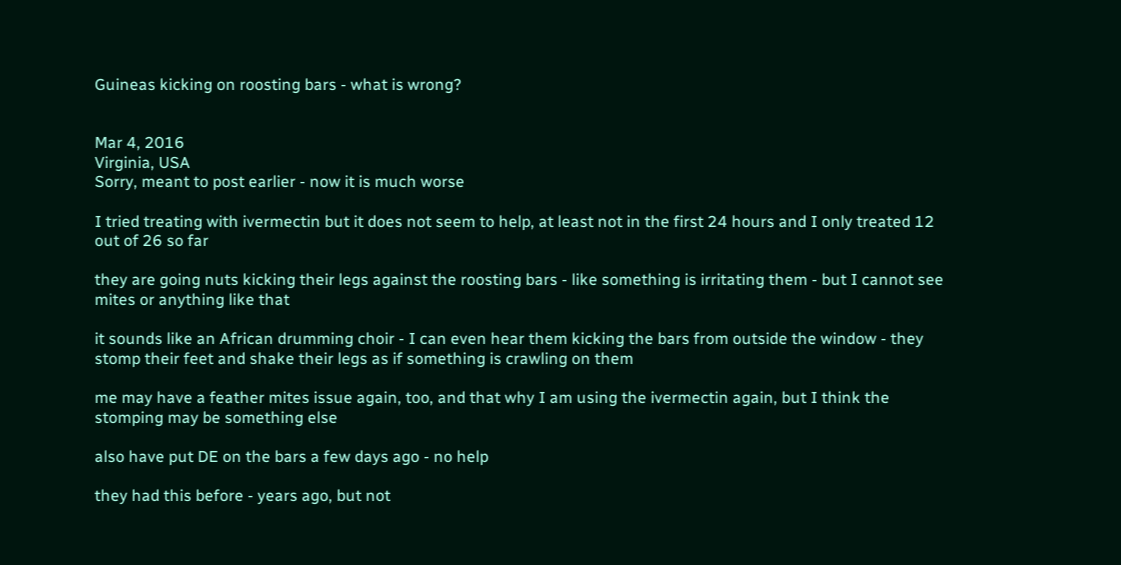Guineas kicking on roosting bars - what is wrong?


Mar 4, 2016
Virginia, USA
Sorry, meant to post earlier - now it is much worse

I tried treating with ivermectin but it does not seem to help, at least not in the first 24 hours and I only treated 12 out of 26 so far

they are going nuts kicking their legs against the roosting bars - like something is irritating them - but I cannot see mites or anything like that

it sounds like an African drumming choir - I can even hear them kicking the bars from outside the window - they stomp their feet and shake their legs as if something is crawling on them

me may have a feather mites issue again, too, and that why I am using the ivermectin again, but I think the stomping may be something else

also have put DE on the bars a few days ago - no help

they had this before - years ago, but not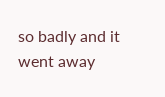so badly and it went away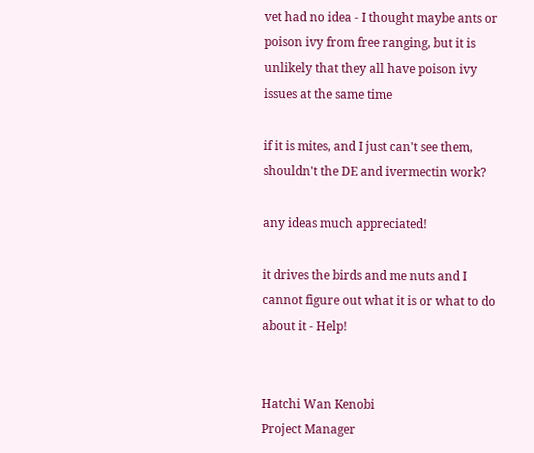vet had no idea - I thought maybe ants or poison ivy from free ranging, but it is unlikely that they all have poison ivy issues at the same time

if it is mites, and I just can't see them, shouldn't the DE and ivermectin work?

any ideas much appreciated!

it drives the birds and me nuts and I cannot figure out what it is or what to do about it - Help!


Hatchi Wan Kenobi
Project Manager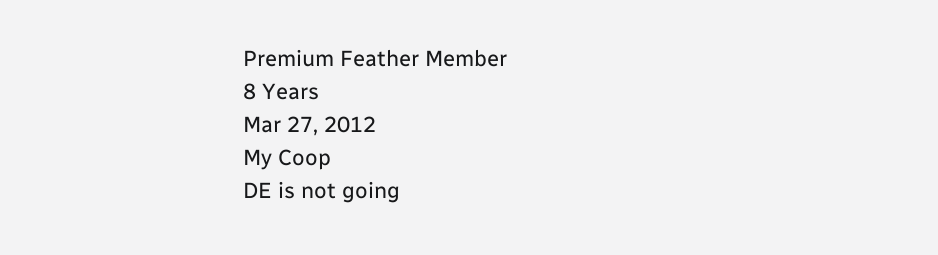Premium Feather Member
8 Years
Mar 27, 2012
My Coop
DE is not going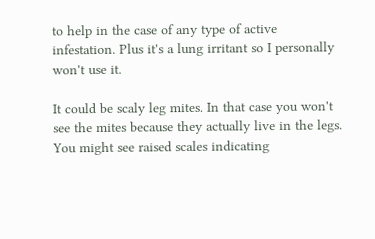to help in the case of any type of active infestation. Plus it's a lung irritant so I personally won't use it.

It could be scaly leg mites. In that case you won't see the mites because they actually live in the legs. You might see raised scales indicating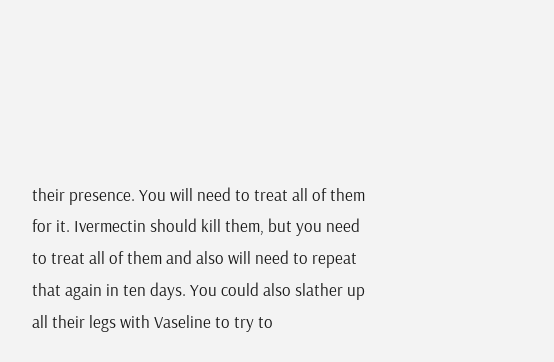their presence. You will need to treat all of them for it. Ivermectin should kill them, but you need to treat all of them and also will need to repeat that again in ten days. You could also slather up all their legs with Vaseline to try to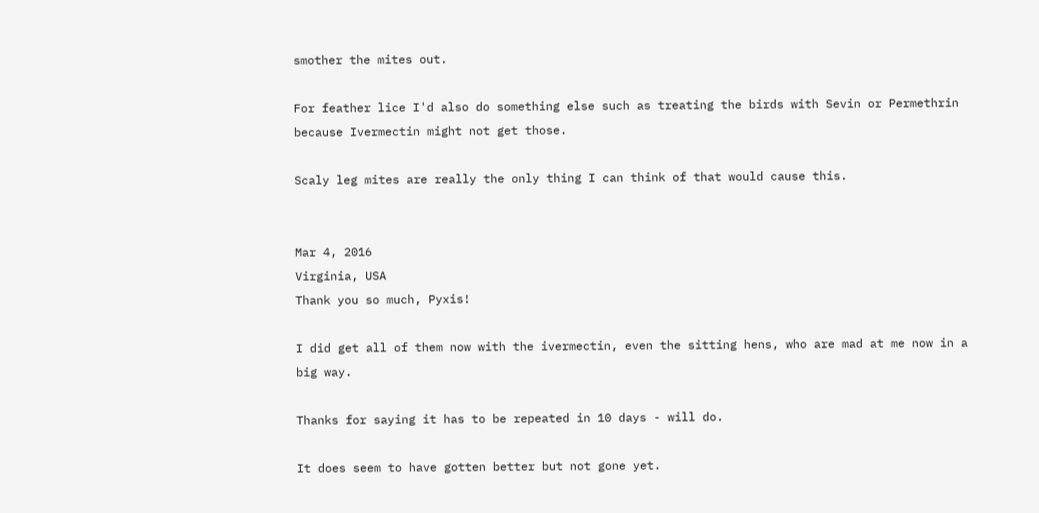smother the mites out.

For feather lice I'd also do something else such as treating the birds with Sevin or Permethrin because Ivermectin might not get those.

Scaly leg mites are really the only thing I can think of that would cause this.


Mar 4, 2016
Virginia, USA
Thank you so much, Pyxis!

I did get all of them now with the ivermectin, even the sitting hens, who are mad at me now in a big way.

Thanks for saying it has to be repeated in 10 days - will do.

It does seem to have gotten better but not gone yet.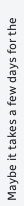Maybe it takes a few days for the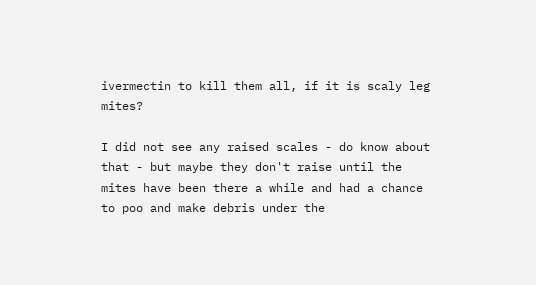ivermectin to kill them all, if it is scaly leg mites?

I did not see any raised scales - do know about that - but maybe they don't raise until the mites have been there a while and had a chance to poo and make debris under the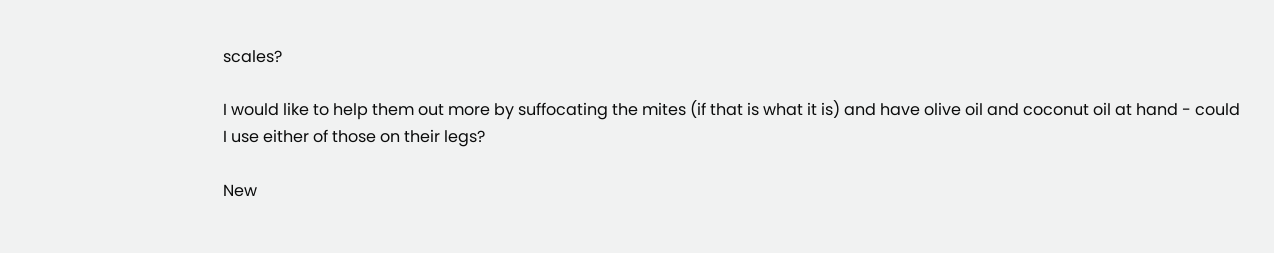scales?

I would like to help them out more by suffocating the mites (if that is what it is) and have olive oil and coconut oil at hand - could I use either of those on their legs?

New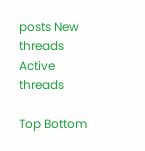posts New threads Active threads

Top Bottom